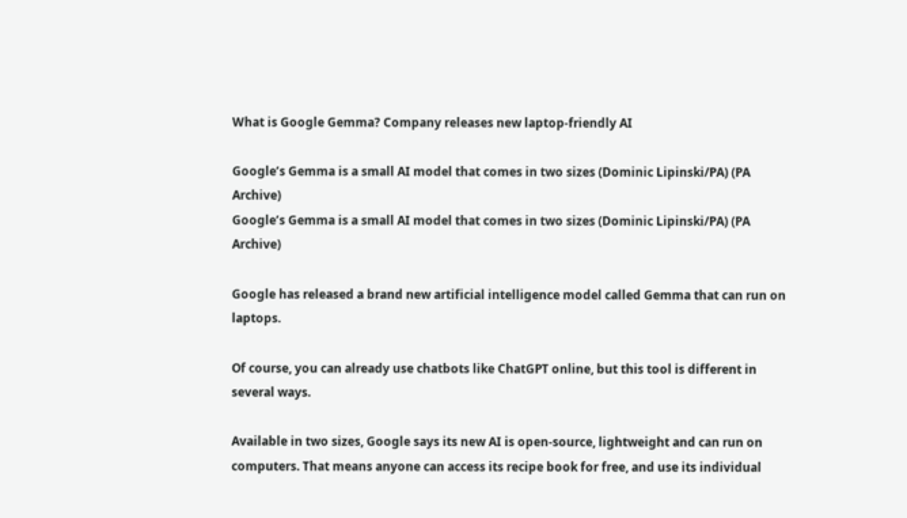What is Google Gemma? Company releases new laptop-friendly AI

Google’s Gemma is a small AI model that comes in two sizes (Dominic Lipinski/PA) (PA Archive)
Google’s Gemma is a small AI model that comes in two sizes (Dominic Lipinski/PA) (PA Archive)

Google has released a brand new artificial intelligence model called Gemma that can run on laptops.

Of course, you can already use chatbots like ChatGPT online, but this tool is different in several ways.

Available in two sizes, Google says its new AI is open-source, lightweight and can run on computers. That means anyone can access its recipe book for free, and use its individual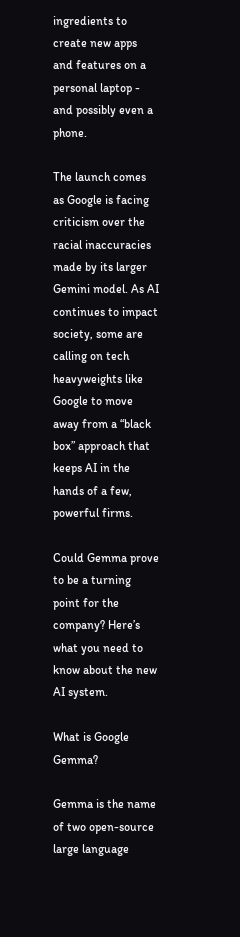ingredients to create new apps and features on a personal laptop - and possibly even a phone.

The launch comes as Google is facing criticism over the racial inaccuracies made by its larger Gemini model. As AI continues to impact society, some are calling on tech heavyweights like Google to move away from a “black box” approach that keeps AI in the hands of a few, powerful firms.

Could Gemma prove to be a turning point for the company? Here’s what you need to know about the new AI system.

What is Google Gemma?

Gemma is the name of two open-source large language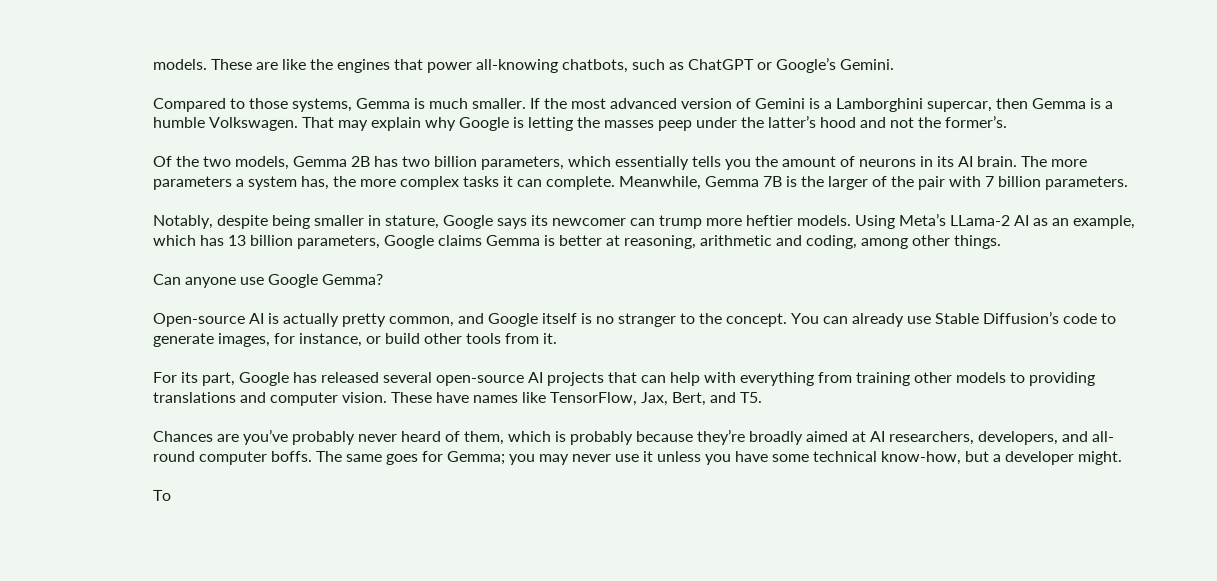models. These are like the engines that power all-knowing chatbots, such as ChatGPT or Google’s Gemini.

Compared to those systems, Gemma is much smaller. If the most advanced version of Gemini is a Lamborghini supercar, then Gemma is a humble Volkswagen. That may explain why Google is letting the masses peep under the latter’s hood and not the former’s.

Of the two models, Gemma 2B has two billion parameters, which essentially tells you the amount of neurons in its AI brain. The more parameters a system has, the more complex tasks it can complete. Meanwhile, Gemma 7B is the larger of the pair with 7 billion parameters.

Notably, despite being smaller in stature, Google says its newcomer can trump more heftier models. Using Meta’s LLama-2 AI as an example, which has 13 billion parameters, Google claims Gemma is better at reasoning, arithmetic and coding, among other things.

Can anyone use Google Gemma?

Open-source AI is actually pretty common, and Google itself is no stranger to the concept. You can already use Stable Diffusion’s code to generate images, for instance, or build other tools from it.

For its part, Google has released several open-source AI projects that can help with everything from training other models to providing translations and computer vision. These have names like TensorFlow, Jax, Bert, and T5.

Chances are you’ve probably never heard of them, which is probably because they’re broadly aimed at AI researchers, developers, and all-round computer boffs. The same goes for Gemma; you may never use it unless you have some technical know-how, but a developer might.

To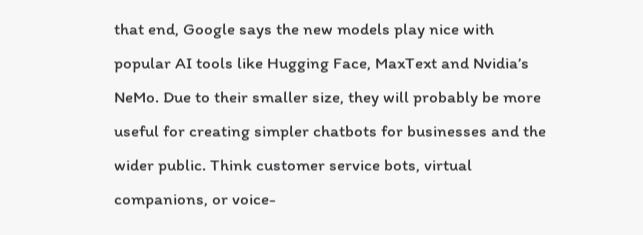that end, Google says the new models play nice with popular AI tools like Hugging Face, MaxText and Nvidia’s NeMo. Due to their smaller size, they will probably be more useful for creating simpler chatbots for businesses and the wider public. Think customer service bots, virtual companions, or voice-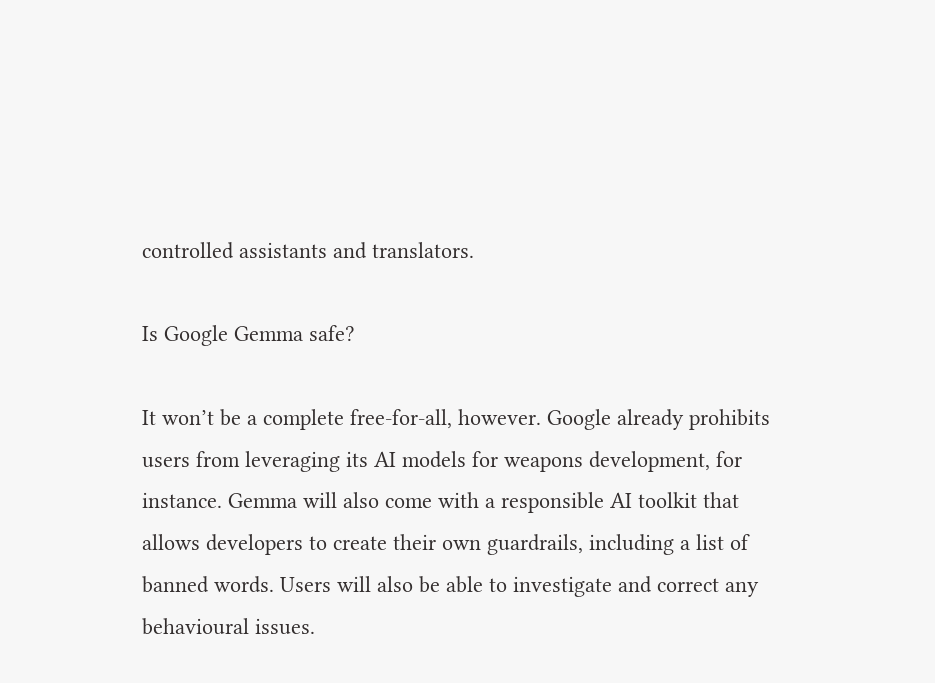controlled assistants and translators.

Is Google Gemma safe?

It won’t be a complete free-for-all, however. Google already prohibits users from leveraging its AI models for weapons development, for instance. Gemma will also come with a responsible AI toolkit that allows developers to create their own guardrails, including a list of banned words. Users will also be able to investigate and correct any behavioural issues.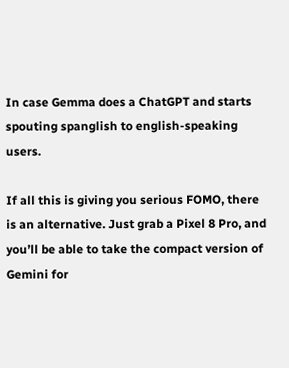In case Gemma does a ChatGPT and starts spouting spanglish to english-speaking users.

If all this is giving you serious FOMO, there is an alternative. Just grab a Pixel 8 Pro, and you’ll be able to take the compact version of Gemini for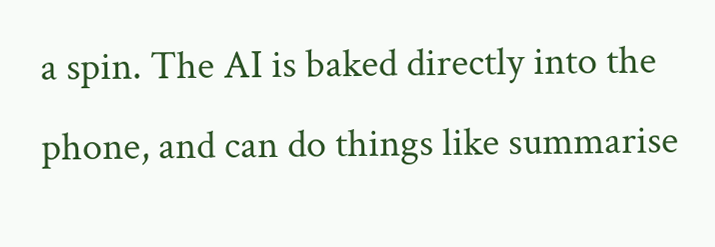a spin. The AI is baked directly into the phone, and can do things like summarise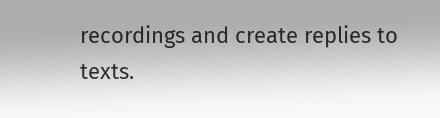recordings and create replies to texts.